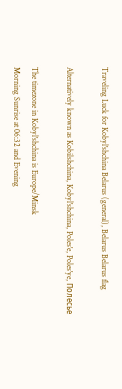Traveling Luck for Kobyl'shchina Belarus (general), Belarus Belarus flag

Alternatively known as Kobilshchina, Kobyl'shchina, Poles'e, Poles'ye, Полесье

The timezone in Kobyl'shchina is Europe/Minsk
Morning Sunrise at 06:32 and Evening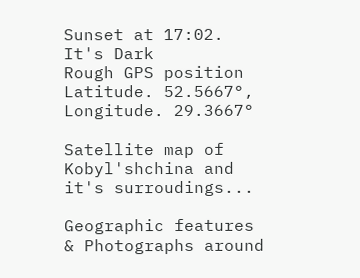Sunset at 17:02. It's Dark
Rough GPS position Latitude. 52.5667°, Longitude. 29.3667°

Satellite map of Kobyl'shchina and it's surroudings...

Geographic features & Photographs around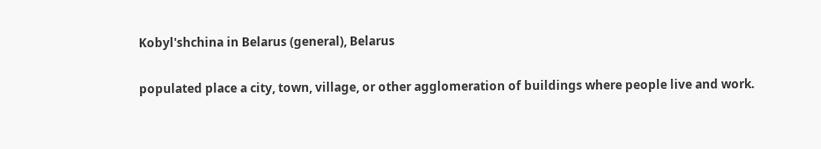Kobyl'shchina in Belarus (general), Belarus

populated place a city, town, village, or other agglomeration of buildings where people live and work.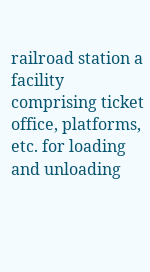railroad station a facility comprising ticket office, platforms, etc. for loading and unloading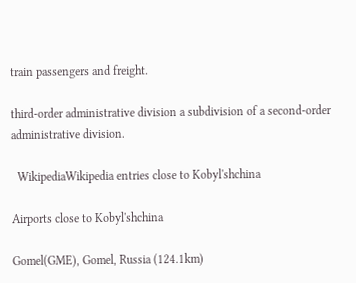train passengers and freight.

third-order administrative division a subdivision of a second-order administrative division.

  WikipediaWikipedia entries close to Kobyl'shchina

Airports close to Kobyl'shchina

Gomel(GME), Gomel, Russia (124.1km)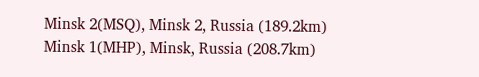Minsk 2(MSQ), Minsk 2, Russia (189.2km)
Minsk 1(MHP), Minsk, Russia (208.7km)